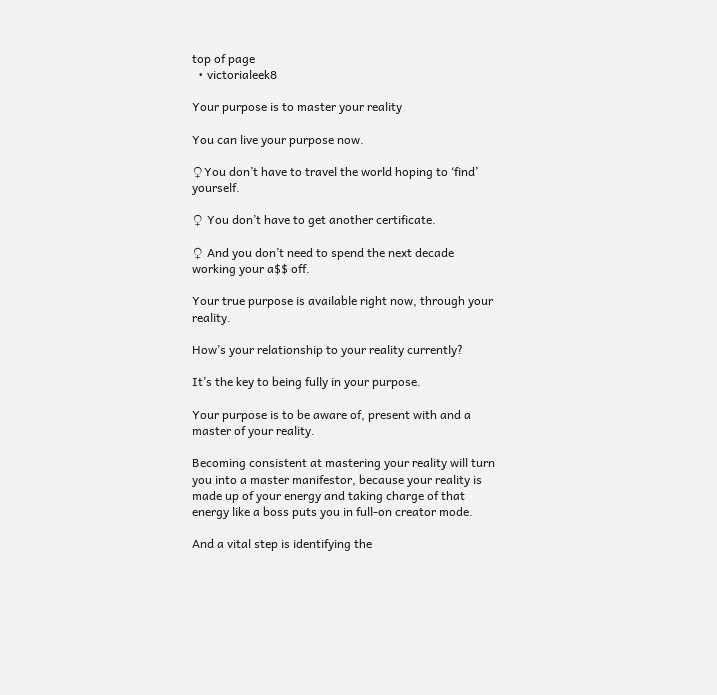top of page
  • victorialeek8

Your purpose is to master your reality

You can live your purpose now.

♀You don’t have to travel the world hoping to ‘find’ yourself.

♀ You don’t have to get another certificate.

♀ And you don’t need to spend the next decade working your a$$ off.

Your true purpose is available right now, through your reality.

How’s your relationship to your reality currently?

It’s the key to being fully in your purpose.

Your purpose is to be aware of, present with and a master of your reality.

Becoming consistent at mastering your reality will turn you into a master manifestor, because your reality is made up of your energy and taking charge of that energy like a boss puts you in full-on creator mode.

And a vital step is identifying the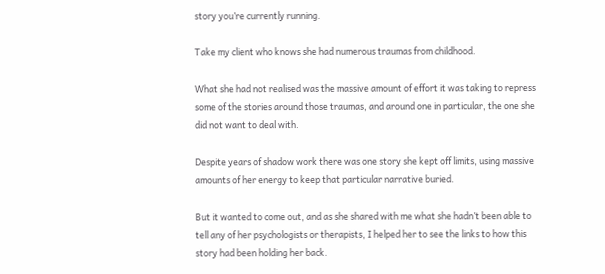story you’re currently running.

Take my client who knows she had numerous traumas from childhood.

What she had not realised was the massive amount of effort it was taking to repress some of the stories around those traumas, and around one in particular, the one she did not want to deal with.

Despite years of shadow work there was one story she kept off limits, using massive amounts of her energy to keep that particular narrative buried.

But it wanted to come out, and as she shared with me what she hadn’t been able to tell any of her psychologists or therapists, I helped her to see the links to how this story had been holding her back.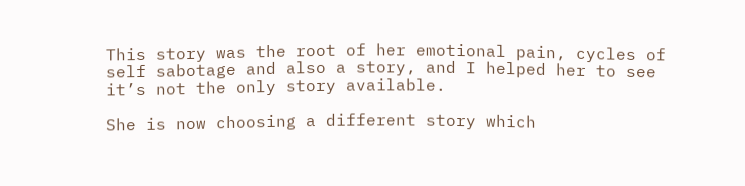This story was the root of her emotional pain, cycles of self sabotage and also a story, and I helped her to see it’s not the only story available.

She is now choosing a different story which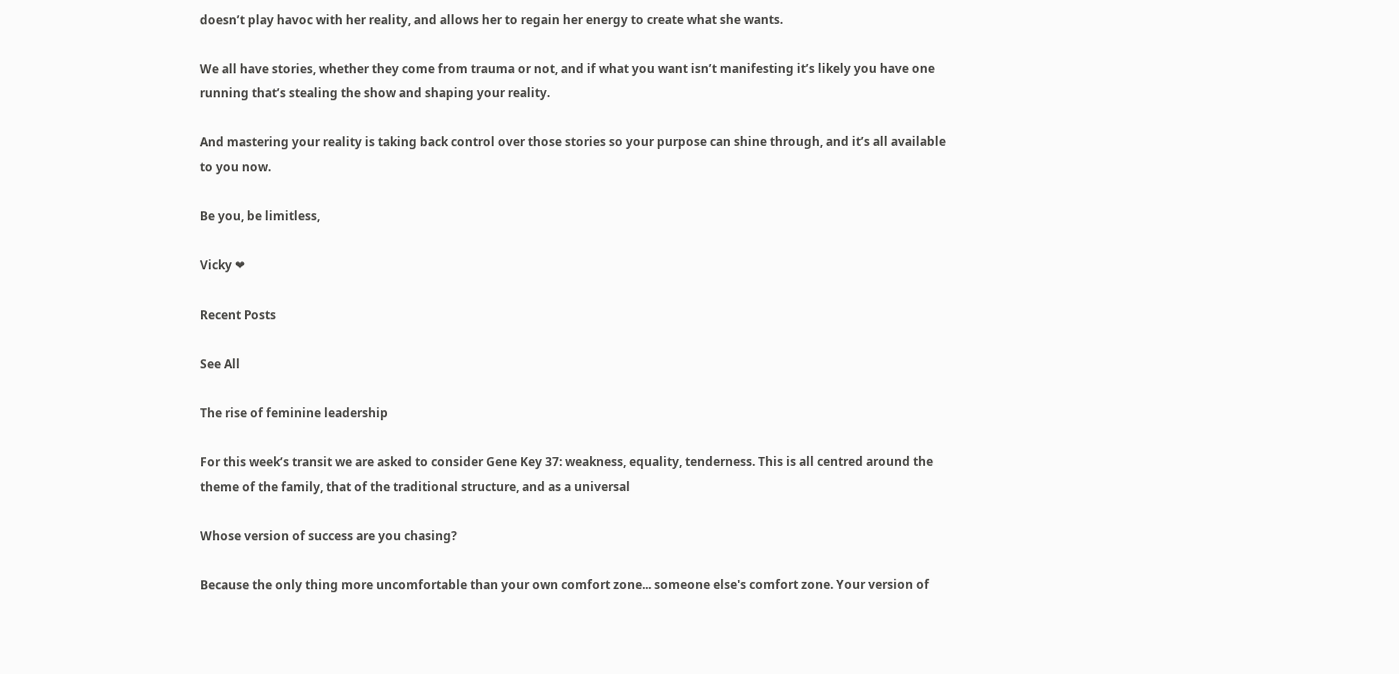doesn’t play havoc with her reality, and allows her to regain her energy to create what she wants.

We all have stories, whether they come from trauma or not, and if what you want isn’t manifesting it’s likely you have one running that’s stealing the show and shaping your reality.

And mastering your reality is taking back control over those stories so your purpose can shine through, and it’s all available to you now.

Be you, be limitless,

Vicky ❤

Recent Posts

See All

The rise of feminine leadership

For this week’s transit we are asked to consider Gene Key 37: weakness, equality, tenderness. This is all centred around the theme of the family, that of the traditional structure, and as a universal

Whose version of success are you chasing?

Because the only thing more uncomfortable than your own comfort zone... someone else's comfort zone. Your version of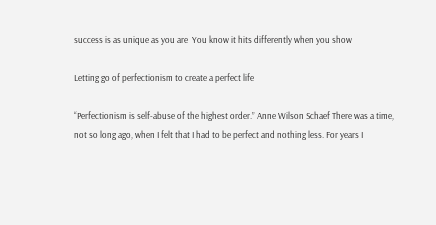success is as unique as you are  You know it hits differently when you show

Letting go of perfectionism to create a perfect life

“Perfectionism is self-abuse of the highest order.” Anne Wilson Schaef There was a time, not so long ago, when I felt that I had to be perfect and nothing less. For years I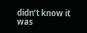didn’t know it was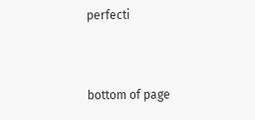perfecti


bottom of page